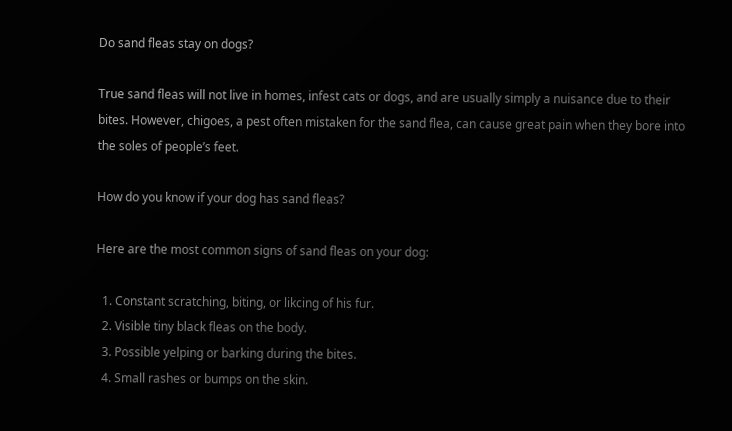Do sand fleas stay on dogs?

True sand fleas will not live in homes, infest cats or dogs, and are usually simply a nuisance due to their bites. However, chigoes, a pest often mistaken for the sand flea, can cause great pain when they bore into the soles of people’s feet.

How do you know if your dog has sand fleas?

Here are the most common signs of sand fleas on your dog:

  1. Constant scratching, biting, or likcing of his fur.
  2. Visible tiny black fleas on the body.
  3. Possible yelping or barking during the bites.
  4. Small rashes or bumps on the skin.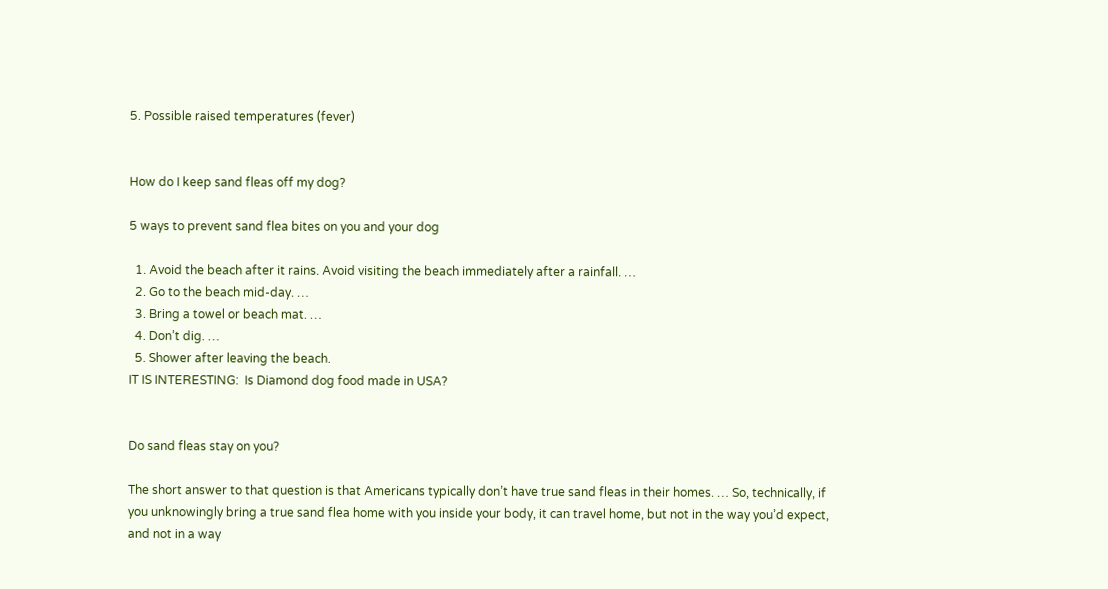5. Possible raised temperatures (fever)


How do I keep sand fleas off my dog?

5 ways to prevent sand flea bites on you and your dog

  1. Avoid the beach after it rains. Avoid visiting the beach immediately after a rainfall. …
  2. Go to the beach mid-day. …
  3. Bring a towel or beach mat. …
  4. Don’t dig. …
  5. Shower after leaving the beach.
IT IS INTERESTING:  Is Diamond dog food made in USA?


Do sand fleas stay on you?

The short answer to that question is that Americans typically don’t have true sand fleas in their homes. … So, technically, if you unknowingly bring a true sand flea home with you inside your body, it can travel home, but not in the way you’d expect, and not in a way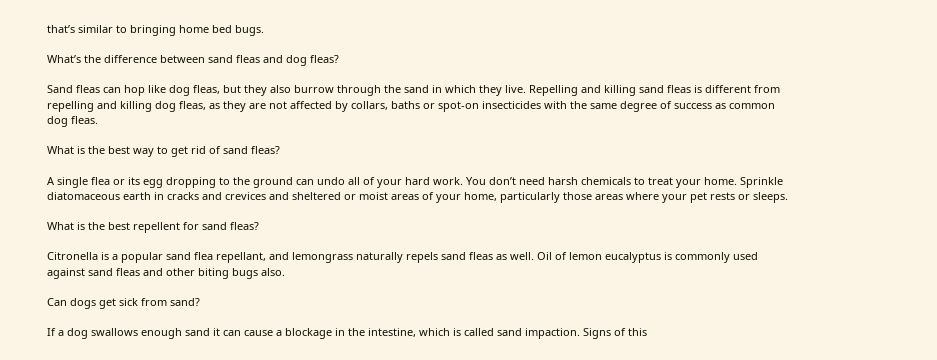that’s similar to bringing home bed bugs.

What’s the difference between sand fleas and dog fleas?

Sand fleas can hop like dog fleas, but they also burrow through the sand in which they live. Repelling and killing sand fleas is different from repelling and killing dog fleas, as they are not affected by collars, baths or spot-on insecticides with the same degree of success as common dog fleas.

What is the best way to get rid of sand fleas?

A single flea or its egg dropping to the ground can undo all of your hard work. You don’t need harsh chemicals to treat your home. Sprinkle diatomaceous earth in cracks and crevices and sheltered or moist areas of your home, particularly those areas where your pet rests or sleeps.

What is the best repellent for sand fleas?

Citronella is a popular sand flea repellant, and lemongrass naturally repels sand fleas as well. Oil of lemon eucalyptus is commonly used against sand fleas and other biting bugs also.

Can dogs get sick from sand?

If a dog swallows enough sand it can cause a blockage in the intestine, which is called sand impaction. Signs of this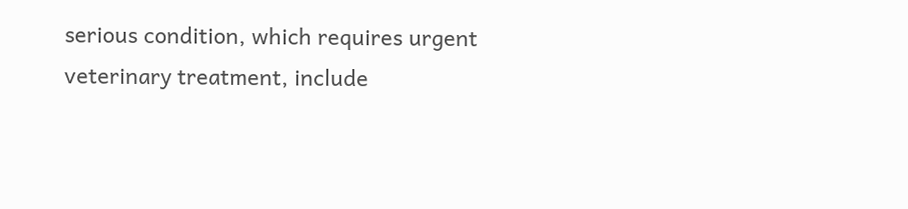serious condition, which requires urgent veterinary treatment, include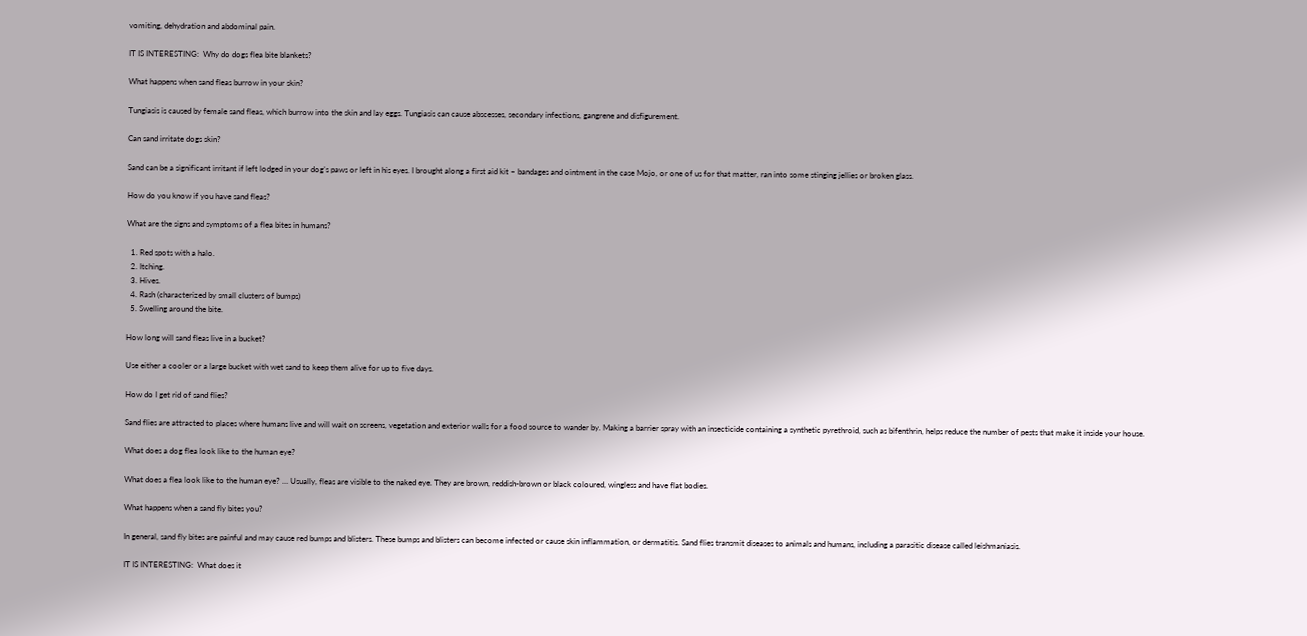vomiting, dehydration and abdominal pain.

IT IS INTERESTING:  Why do dogs flea bite blankets?

What happens when sand fleas burrow in your skin?

Tungiasis is caused by female sand fleas, which burrow into the skin and lay eggs. Tungiasis can cause abscesses, secondary infections, gangrene and disfigurement.

Can sand irritate dogs skin?

Sand can be a significant irritant if left lodged in your dog’s paws or left in his eyes. I brought along a first aid kit – bandages and ointment in the case Mojo, or one of us for that matter, ran into some stinging jellies or broken glass.

How do you know if you have sand fleas?

What are the signs and symptoms of a flea bites in humans?

  1. Red spots with a halo.
  2. Itching.
  3. Hives.
  4. Rash (characterized by small clusters of bumps)
  5. Swelling around the bite.

How long will sand fleas live in a bucket?

Use either a cooler or a large bucket with wet sand to keep them alive for up to five days.

How do I get rid of sand flies?

Sand flies are attracted to places where humans live and will wait on screens, vegetation and exterior walls for a food source to wander by. Making a barrier spray with an insecticide containing a synthetic pyrethroid, such as bifenthrin, helps reduce the number of pests that make it inside your house.

What does a dog flea look like to the human eye?

What does a flea look like to the human eye? … Usually, fleas are visible to the naked eye. They are brown, reddish-brown or black coloured, wingless and have flat bodies.

What happens when a sand fly bites you?

In general, sand fly bites are painful and may cause red bumps and blisters. These bumps and blisters can become infected or cause skin inflammation, or dermatitis. Sand flies transmit diseases to animals and humans, including a parasitic disease called leishmaniasis.

IT IS INTERESTING:  What does it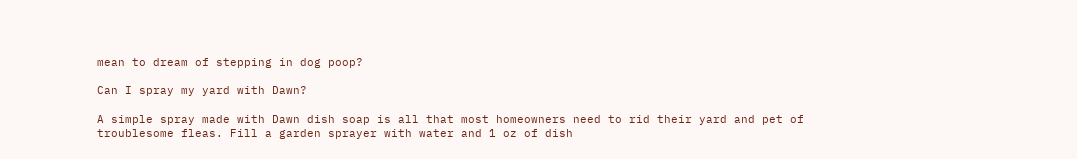mean to dream of stepping in dog poop?

Can I spray my yard with Dawn?

A simple spray made with Dawn dish soap is all that most homeowners need to rid their yard and pet of troublesome fleas. Fill a garden sprayer with water and 1 oz of dish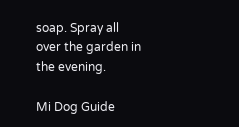soap. Spray all over the garden in the evening.

Mi Dog Guide